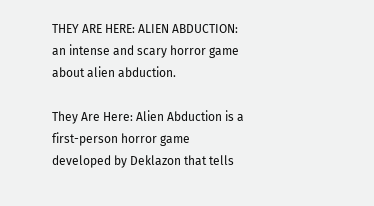THEY ARE HERE: ALIEN ABDUCTION: an intense and scary horror game about alien abduction.

They Are Here: Alien Abduction is a first-person horror game developed by Deklazon that tells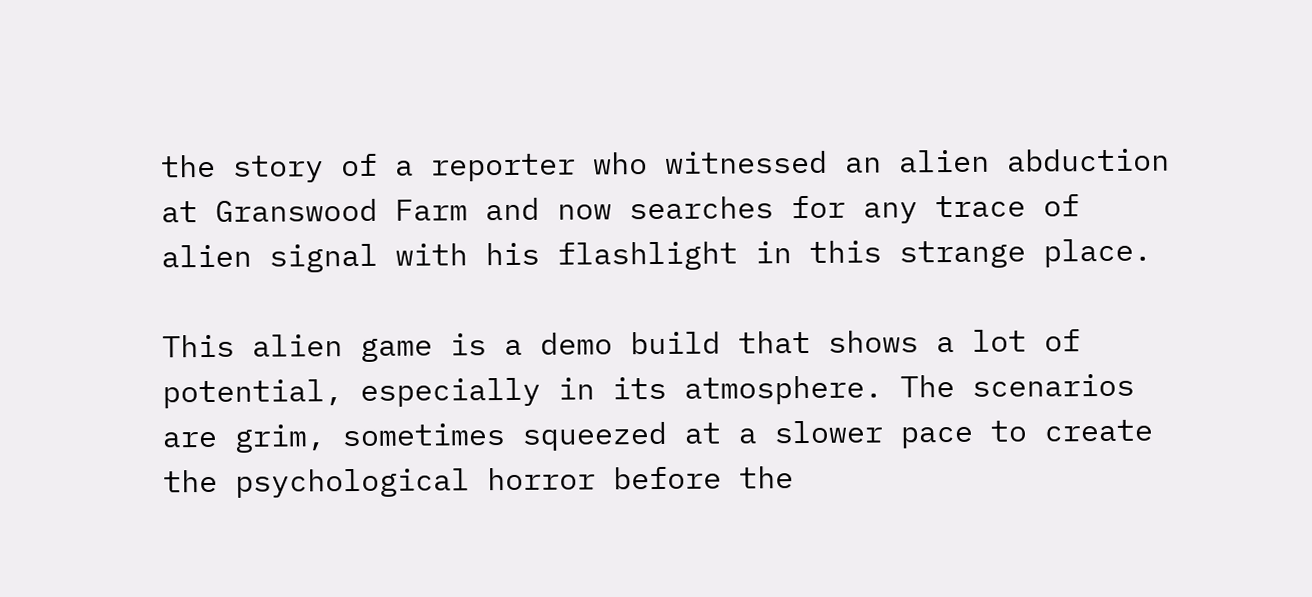the story of a reporter who witnessed an alien abduction at Granswood Farm and now searches for any trace of alien signal with his flashlight in this strange place.

This alien game is a demo build that shows a lot of potential, especially in its atmosphere. The scenarios are grim, sometimes squeezed at a slower pace to create the psychological horror before the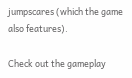jumpscares (which the game also features).

Check out the gameplay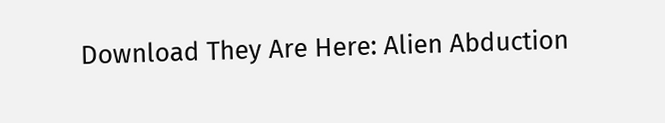Download They Are Here: Alien Abduction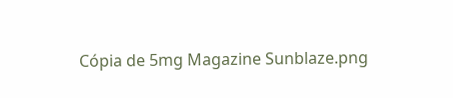Cópia de 5mg Magazine Sunblaze.png